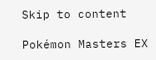Skip to content

Pokémon Masters EX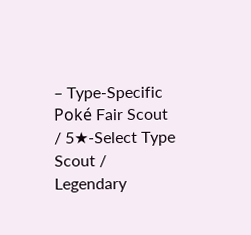– Type-Specific Poké Fair Scout / 5★-Select Type Scout / Legendary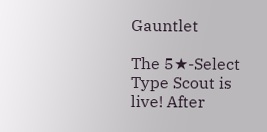Gauntlet

The 5★-Select Type Scout is live! After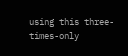using this three-times-only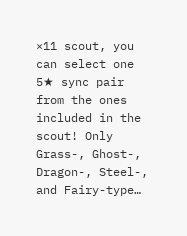×11 scout, you can select one 5★ sync pair from the ones included in the scout! Only Grass-, Ghost-, Dragon-, Steel-, and Fairy-type…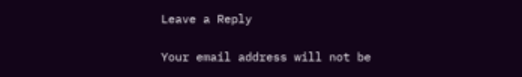Leave a Reply

Your email address will not be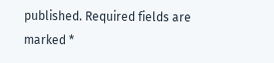published. Required fields are marked *